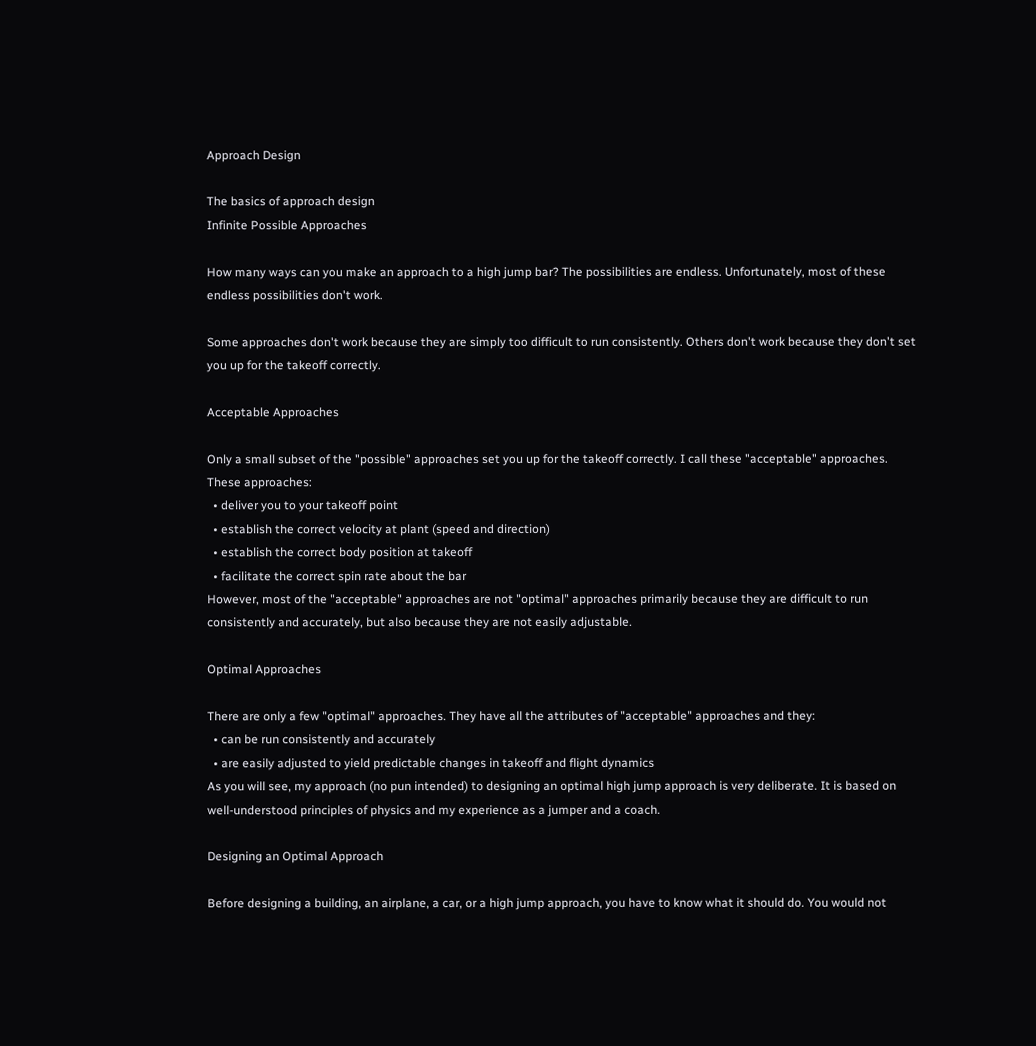Approach Design

The basics of approach design
Infinite Possible Approaches

How many ways can you make an approach to a high jump bar? The possibilities are endless. Unfortunately, most of these endless possibilities don't work.

Some approaches don't work because they are simply too difficult to run consistently. Others don't work because they don't set you up for the takeoff correctly.

Acceptable Approaches

Only a small subset of the "possible" approaches set you up for the takeoff correctly. I call these "acceptable" approaches. These approaches:
  • deliver you to your takeoff point
  • establish the correct velocity at plant (speed and direction)
  • establish the correct body position at takeoff
  • facilitate the correct spin rate about the bar
However, most of the "acceptable" approaches are not "optimal" approaches primarily because they are difficult to run consistently and accurately, but also because they are not easily adjustable.

Optimal Approaches

There are only a few "optimal" approaches. They have all the attributes of "acceptable" approaches and they:
  • can be run consistently and accurately
  • are easily adjusted to yield predictable changes in takeoff and flight dynamics
As you will see, my approach (no pun intended) to designing an optimal high jump approach is very deliberate. It is based on well-understood principles of physics and my experience as a jumper and a coach.

Designing an Optimal Approach

Before designing a building, an airplane, a car, or a high jump approach, you have to know what it should do. You would not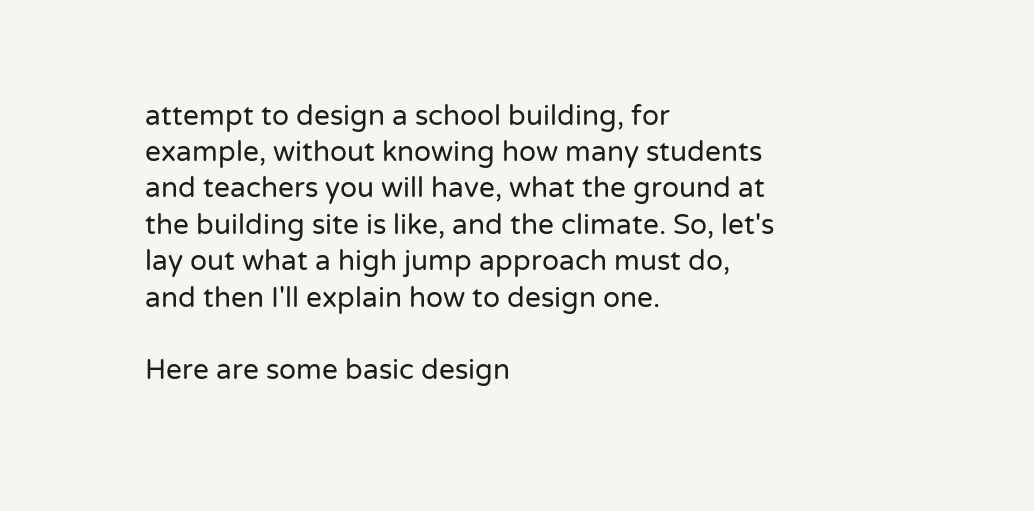attempt to design a school building, for example, without knowing how many students and teachers you will have, what the ground at the building site is like, and the climate. So, let's lay out what a high jump approach must do, and then I'll explain how to design one.

Here are some basic design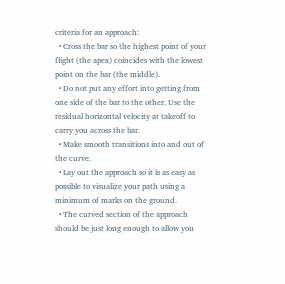criteria for an approach:
  • Cross the bar so the highest point of your flight (the apex) coincides with the lowest point on the bar (the middle).
  • Do not put any effort into getting from one side of the bar to the other. Use the residual horizontal velocity at takeoff to carry you across the bar.
  • Make smooth transitions into and out of the curve.
  • Lay out the approach so it is as easy as possible to visualize your path using a minimum of marks on the ground.
  • The curved section of the approach should be just long enough to allow you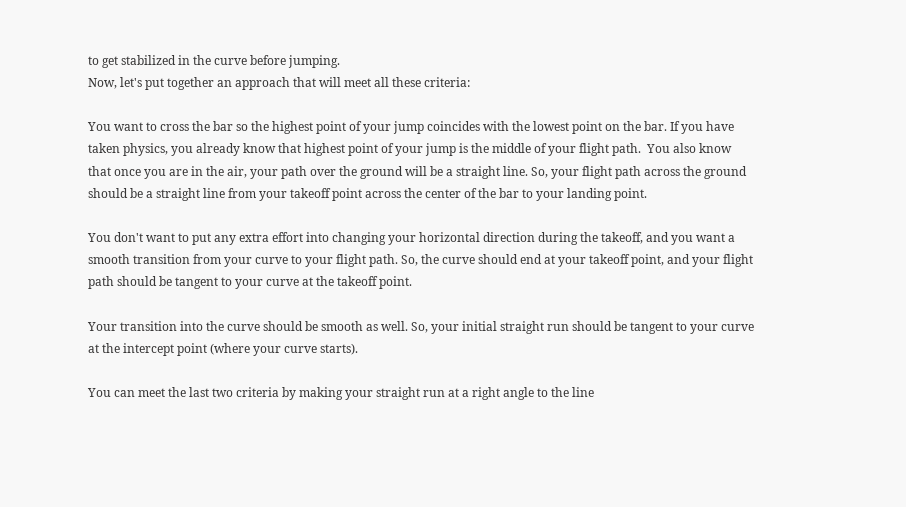to get stabilized in the curve before jumping.
Now, let's put together an approach that will meet all these criteria:

You want to cross the bar so the highest point of your jump coincides with the lowest point on the bar. If you have taken physics, you already know that highest point of your jump is the middle of your flight path.  You also know that once you are in the air, your path over the ground will be a straight line. So, your flight path across the ground should be a straight line from your takeoff point across the center of the bar to your landing point.

You don't want to put any extra effort into changing your horizontal direction during the takeoff, and you want a smooth transition from your curve to your flight path. So, the curve should end at your takeoff point, and your flight path should be tangent to your curve at the takeoff point.

Your transition into the curve should be smooth as well. So, your initial straight run should be tangent to your curve at the intercept point (where your curve starts).

You can meet the last two criteria by making your straight run at a right angle to the line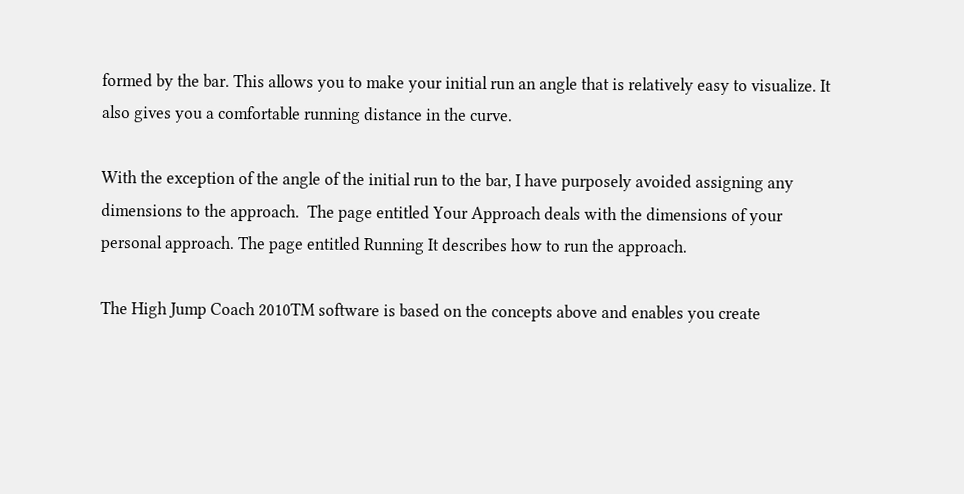formed by the bar. This allows you to make your initial run an angle that is relatively easy to visualize. It also gives you a comfortable running distance in the curve.

With the exception of the angle of the initial run to the bar, I have purposely avoided assigning any dimensions to the approach.  The page entitled Your Approach deals with the dimensions of your personal approach. The page entitled Running It describes how to run the approach.

The High Jump Coach 2010TM software is based on the concepts above and enables you create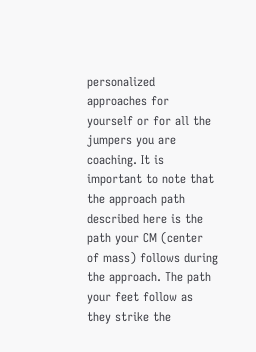personalized approaches for yourself or for all the jumpers you are coaching. It is important to note that the approach path described here is the path your CM (center of mass) follows during the approach. The path your feet follow as they strike the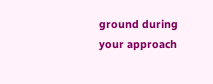ground during your approach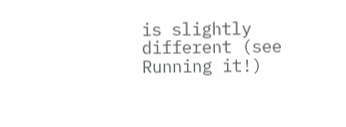is slightly different (see Running it!)